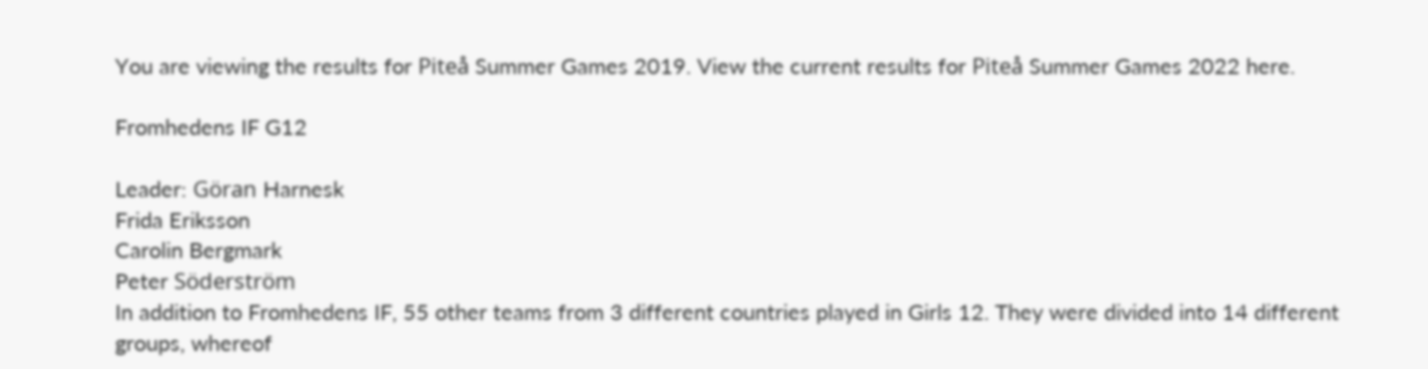You are viewing the results for Piteå Summer Games 2019. View the current results for Piteå Summer Games 2022 here.

Fromhedens IF G12

Leader: Göran Harnesk
Frida Eriksson
Carolin Bergmark
Peter Söderström
In addition to Fromhedens IF, 55 other teams from 3 different countries played in Girls 12. They were divided into 14 different groups, whereof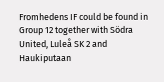Fromhedens IF could be found in Group 12 together with Södra United, Luleå SK 2 and Haukiputaan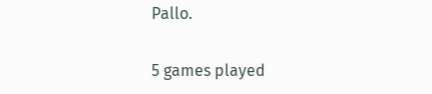Pallo.

5 games played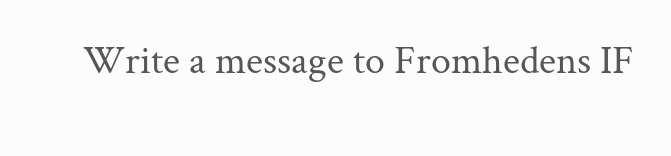Write a message to Fromhedens IF